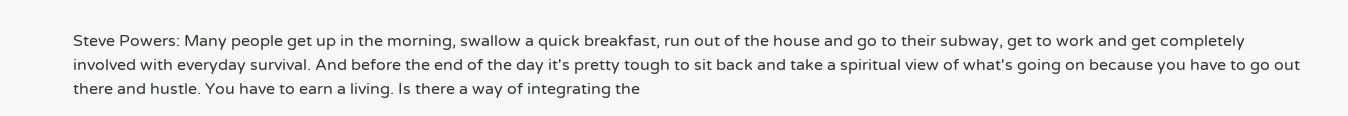Steve Powers: Many people get up in the morning, swallow a quick breakfast, run out of the house and go to their subway, get to work and get completely involved with everyday survival. And before the end of the day it's pretty tough to sit back and take a spiritual view of what's going on because you have to go out there and hustle. You have to earn a living. Is there a way of integrating the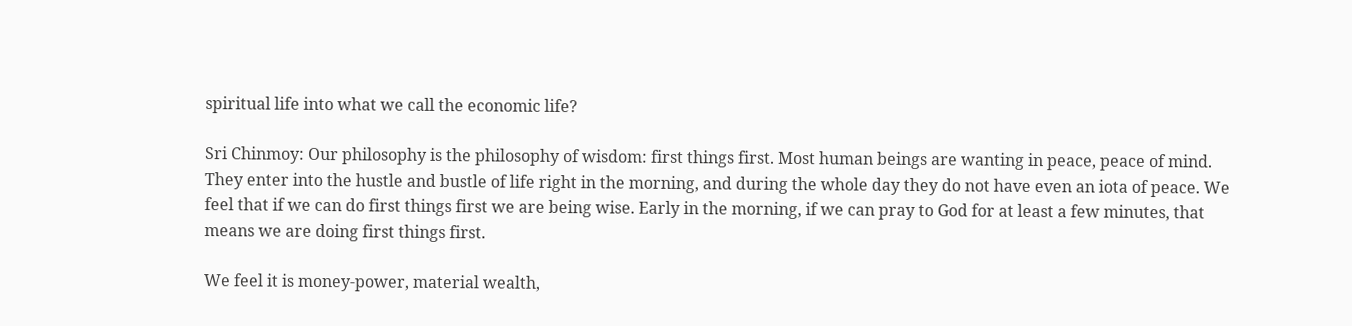spiritual life into what we call the economic life?

Sri Chinmoy: Our philosophy is the philosophy of wisdom: first things first. Most human beings are wanting in peace, peace of mind. They enter into the hustle and bustle of life right in the morning, and during the whole day they do not have even an iota of peace. We feel that if we can do first things first we are being wise. Early in the morning, if we can pray to God for at least a few minutes, that means we are doing first things first.

We feel it is money-power, material wealth,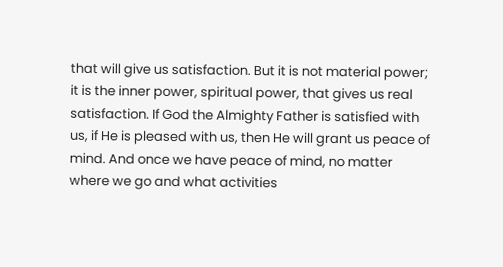that will give us satisfaction. But it is not material power; it is the inner power, spiritual power, that gives us real satisfaction. If God the Almighty Father is satisfied with us, if He is pleased with us, then He will grant us peace of mind. And once we have peace of mind, no matter where we go and what activities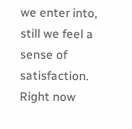we enter into, still we feel a sense of satisfaction. Right now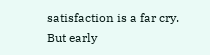satisfaction is a far cry. But early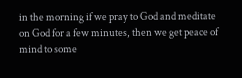in the morning if we pray to God and meditate on God for a few minutes, then we get peace of mind to some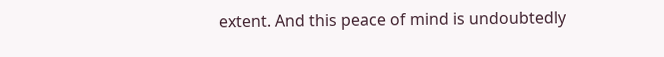extent. And this peace of mind is undoubtedly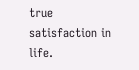true satisfaction in life.